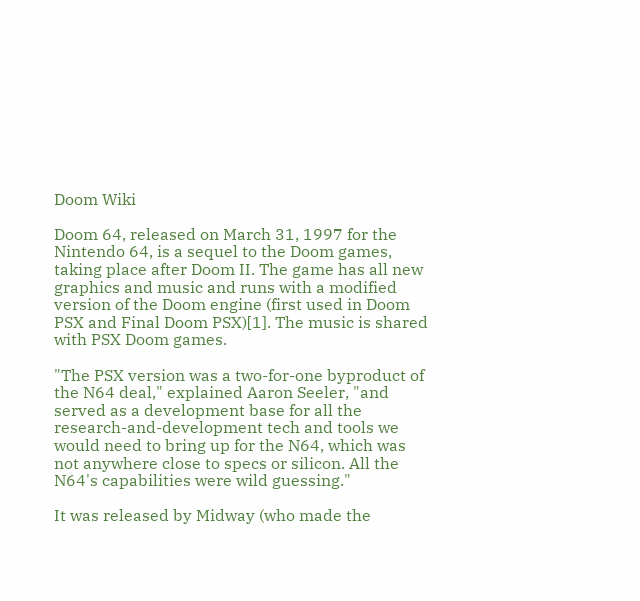Doom Wiki

Doom 64, released on March 31, 1997 for the Nintendo 64, is a sequel to the Doom games, taking place after Doom II. The game has all new graphics and music and runs with a modified version of the Doom engine (first used in Doom PSX and Final Doom PSX)[1]. The music is shared with PSX Doom games.

"The PSX version was a two-for-one byproduct of the N64 deal," explained Aaron Seeler, "and served as a development base for all the research-and-development tech and tools we would need to bring up for the N64, which was not anywhere close to specs or silicon. All the N64's capabilities were wild guessing."

It was released by Midway (who made the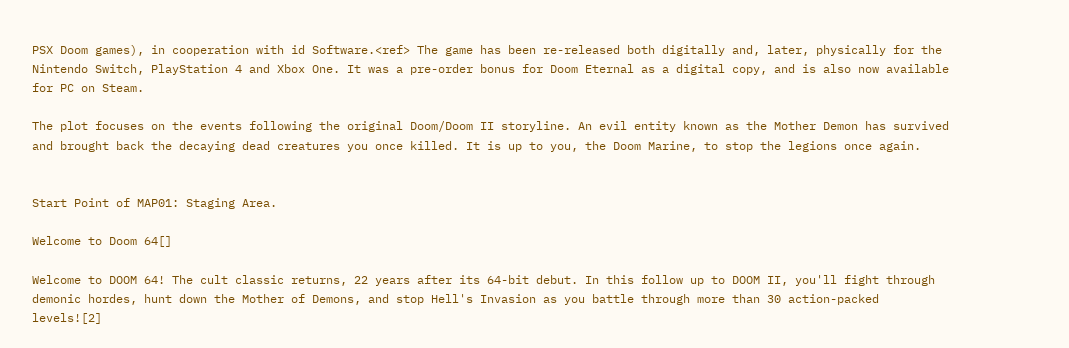PSX Doom games), in cooperation with id Software.<ref> The game has been re-released both digitally and, later, physically for the Nintendo Switch, PlayStation 4 and Xbox One. It was a pre-order bonus for Doom Eternal as a digital copy, and is also now available for PC on Steam.

The plot focuses on the events following the original Doom/Doom II storyline. An evil entity known as the Mother Demon has survived and brought back the decaying dead creatures you once killed. It is up to you, the Doom Marine, to stop the legions once again.


Start Point of MAP01: Staging Area.

Welcome to Doom 64[]

Welcome to DOOM 64! The cult classic returns, 22 years after its 64-bit debut. In this follow up to DOOM II, you'll fight through demonic hordes, hunt down the Mother of Demons, and stop Hell's Invasion as you battle through more than 30 action-packed levels![2]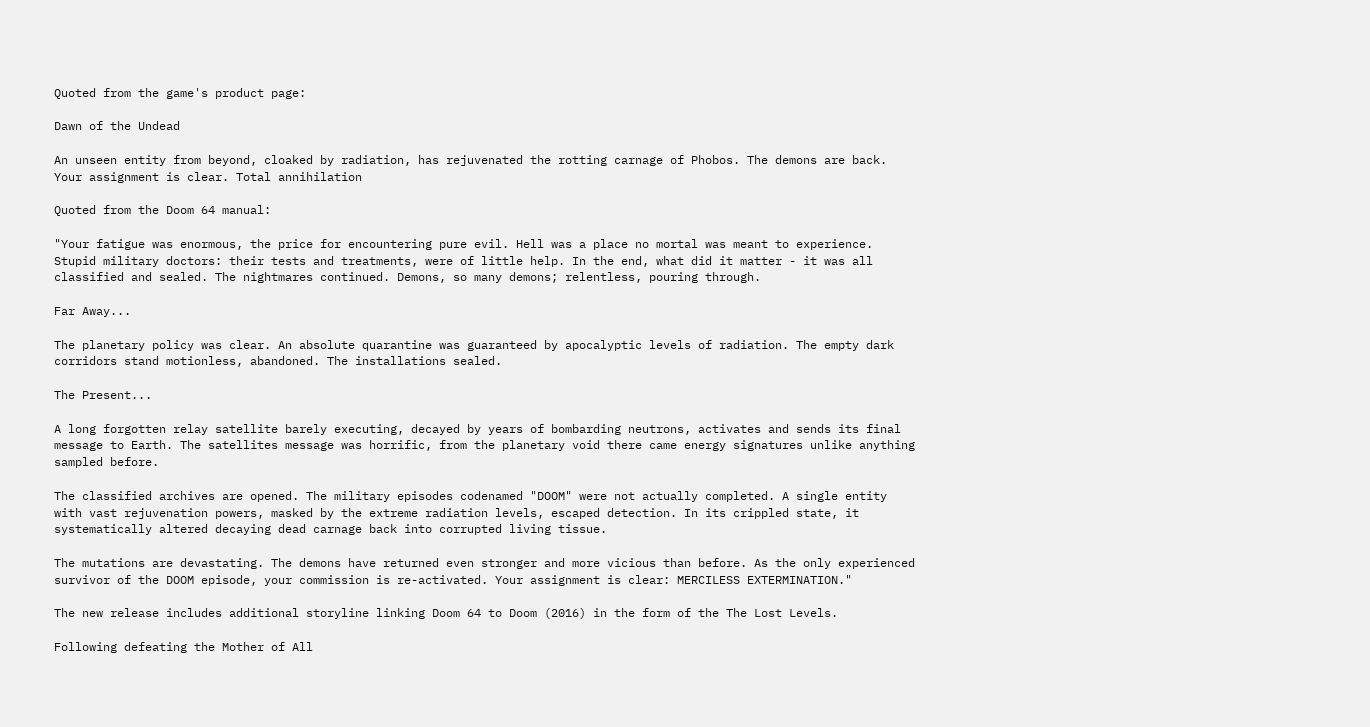Quoted from the game's product page:

Dawn of the Undead

An unseen entity from beyond, cloaked by radiation, has rejuvenated the rotting carnage of Phobos. The demons are back. Your assignment is clear. Total annihilation

Quoted from the Doom 64 manual:

"Your fatigue was enormous, the price for encountering pure evil. Hell was a place no mortal was meant to experience. Stupid military doctors: their tests and treatments, were of little help. In the end, what did it matter - it was all classified and sealed. The nightmares continued. Demons, so many demons; relentless, pouring through.

Far Away...

The planetary policy was clear. An absolute quarantine was guaranteed by apocalyptic levels of radiation. The empty dark corridors stand motionless, abandoned. The installations sealed.

The Present...

A long forgotten relay satellite barely executing, decayed by years of bombarding neutrons, activates and sends its final message to Earth. The satellites message was horrific, from the planetary void there came energy signatures unlike anything sampled before.

The classified archives are opened. The military episodes codenamed "DOOM" were not actually completed. A single entity with vast rejuvenation powers, masked by the extreme radiation levels, escaped detection. In its crippled state, it systematically altered decaying dead carnage back into corrupted living tissue.

The mutations are devastating. The demons have returned even stronger and more vicious than before. As the only experienced survivor of the DOOM episode, your commission is re-activated. Your assignment is clear: MERCILESS EXTERMINATION."

The new release includes additional storyline linking Doom 64 to Doom (2016) in the form of the The Lost Levels.

Following defeating the Mother of All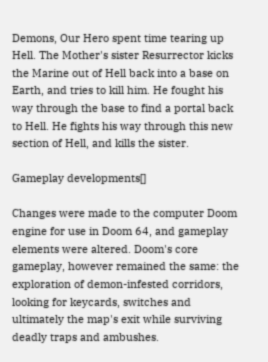Demons, Our Hero spent time tearing up Hell. The Mother's sister Resurrector kicks the Marine out of Hell back into a base on Earth, and tries to kill him. He fought his way through the base to find a portal back to Hell. He fights his way through this new section of Hell, and kills the sister.

Gameplay developments[]

Changes were made to the computer Doom engine for use in Doom 64, and gameplay elements were altered. Doom's core gameplay, however remained the same: the exploration of demon-infested corridors, looking for keycards, switches and ultimately the map's exit while surviving deadly traps and ambushes.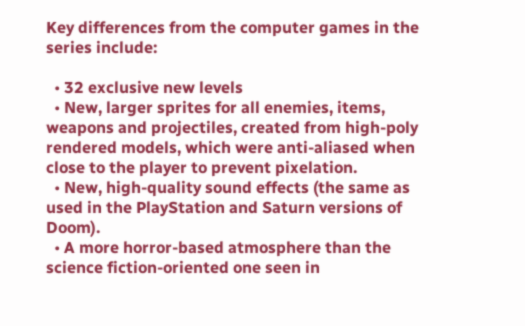Key differences from the computer games in the series include:

  • 32 exclusive new levels
  • New, larger sprites for all enemies, items, weapons and projectiles, created from high-poly rendered models, which were anti-aliased when close to the player to prevent pixelation.
  • New, high-quality sound effects (the same as used in the PlayStation and Saturn versions of Doom).
  • A more horror-based atmosphere than the science fiction-oriented one seen in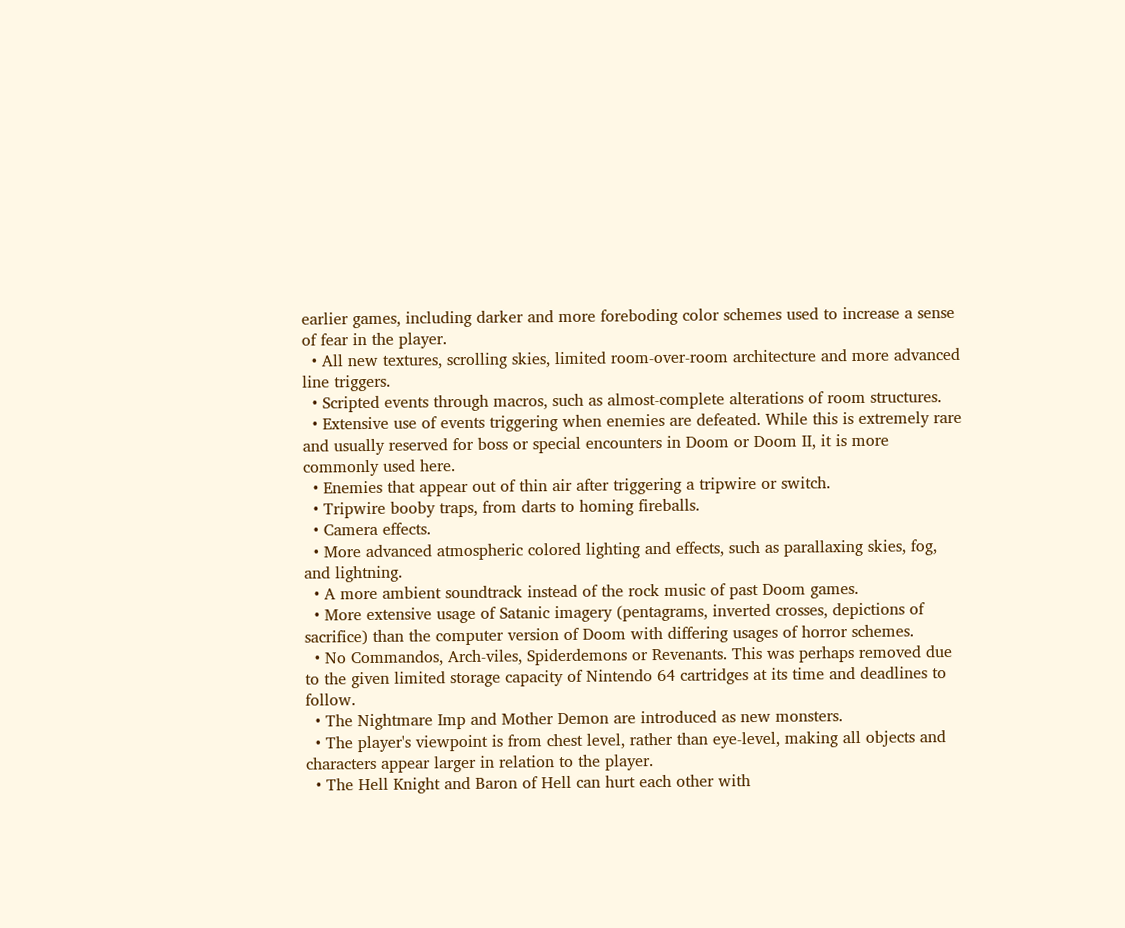earlier games, including darker and more foreboding color schemes used to increase a sense of fear in the player.
  • All new textures, scrolling skies, limited room-over-room architecture and more advanced line triggers.
  • Scripted events through macros, such as almost-complete alterations of room structures.
  • Extensive use of events triggering when enemies are defeated. While this is extremely rare and usually reserved for boss or special encounters in Doom or Doom II, it is more commonly used here.
  • Enemies that appear out of thin air after triggering a tripwire or switch.
  • Tripwire booby traps, from darts to homing fireballs.
  • Camera effects.
  • More advanced atmospheric colored lighting and effects, such as parallaxing skies, fog, and lightning.
  • A more ambient soundtrack instead of the rock music of past Doom games.
  • More extensive usage of Satanic imagery (pentagrams, inverted crosses, depictions of sacrifice) than the computer version of Doom with differing usages of horror schemes.
  • No Commandos, Arch-viles, Spiderdemons or Revenants. This was perhaps removed due to the given limited storage capacity of Nintendo 64 cartridges at its time and deadlines to follow.
  • The Nightmare Imp and Mother Demon are introduced as new monsters.
  • The player's viewpoint is from chest level, rather than eye-level, making all objects and characters appear larger in relation to the player.
  • The Hell Knight and Baron of Hell can hurt each other with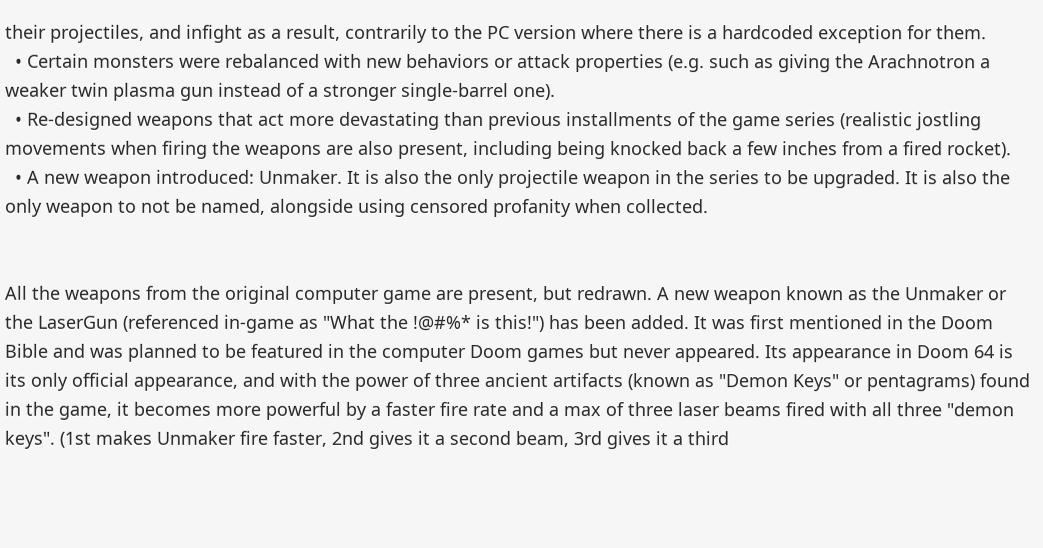their projectiles, and infight as a result, contrarily to the PC version where there is a hardcoded exception for them.
  • Certain monsters were rebalanced with new behaviors or attack properties (e.g. such as giving the Arachnotron a weaker twin plasma gun instead of a stronger single-barrel one).
  • Re-designed weapons that act more devastating than previous installments of the game series (realistic jostling movements when firing the weapons are also present, including being knocked back a few inches from a fired rocket).
  • A new weapon introduced: Unmaker. It is also the only projectile weapon in the series to be upgraded. It is also the only weapon to not be named, alongside using censored profanity when collected.


All the weapons from the original computer game are present, but redrawn. A new weapon known as the Unmaker or the LaserGun (referenced in-game as "What the !@#%* is this!") has been added. It was first mentioned in the Doom Bible and was planned to be featured in the computer Doom games but never appeared. Its appearance in Doom 64 is its only official appearance, and with the power of three ancient artifacts (known as "Demon Keys" or pentagrams) found in the game, it becomes more powerful by a faster fire rate and a max of three laser beams fired with all three "demon keys". (1st makes Unmaker fire faster, 2nd gives it a second beam, 3rd gives it a third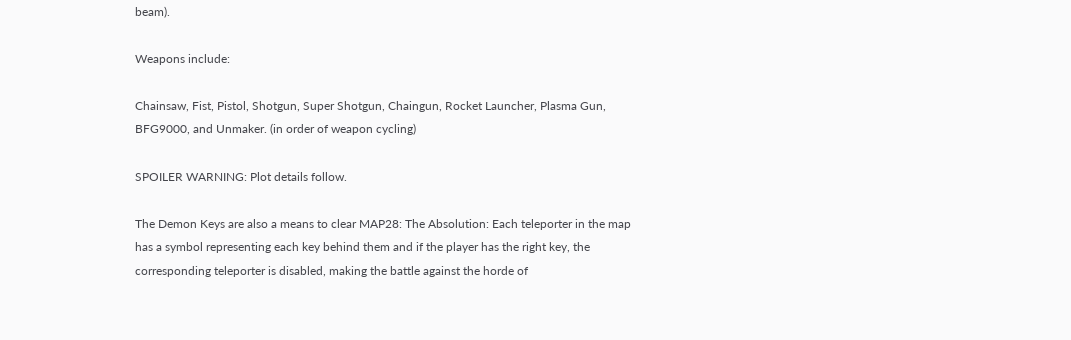beam).

Weapons include:

Chainsaw, Fist, Pistol, Shotgun, Super Shotgun, Chaingun, Rocket Launcher, Plasma Gun, BFG9000, and Unmaker. (in order of weapon cycling)

SPOILER WARNING: Plot details follow.

The Demon Keys are also a means to clear MAP28: The Absolution: Each teleporter in the map has a symbol representing each key behind them and if the player has the right key, the corresponding teleporter is disabled, making the battle against the horde of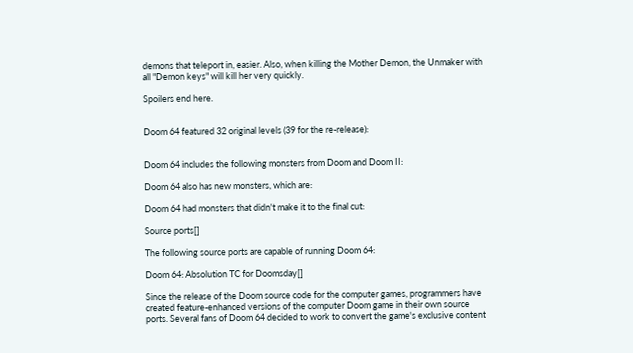demons that teleport in, easier. Also, when killing the Mother Demon, the Unmaker with all "Demon keys" will kill her very quickly.

Spoilers end here.


Doom 64 featured 32 original levels (39 for the re-release):


Doom 64 includes the following monsters from Doom and Doom II:

Doom 64 also has new monsters, which are:

Doom 64 had monsters that didn't make it to the final cut:

Source ports[]

The following source ports are capable of running Doom 64:

Doom 64: Absolution TC for Doomsday[]

Since the release of the Doom source code for the computer games, programmers have created feature-enhanced versions of the computer Doom game in their own source ports. Several fans of Doom 64 decided to work to convert the game's exclusive content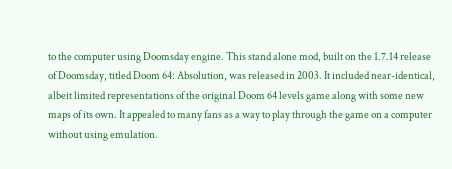to the computer using Doomsday engine. This stand alone mod, built on the 1.7.14 release of Doomsday, titled Doom 64: Absolution, was released in 2003. It included near-identical, albeit limited representations of the original Doom 64 levels game along with some new maps of its own. It appealed to many fans as a way to play through the game on a computer without using emulation.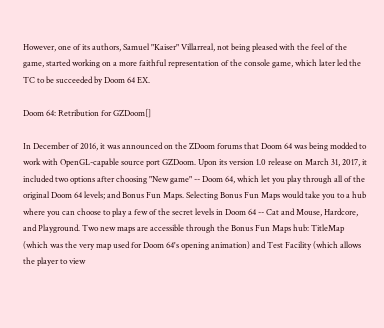However, one of its authors, Samuel "Kaiser" Villarreal, not being pleased with the feel of the game, started working on a more faithful representation of the console game, which later led the TC to be succeeded by Doom 64 EX.

Doom 64: Retribution for GZDoom[]

In December of 2016, it was announced on the ZDoom forums that Doom 64 was being modded to work with OpenGL-capable source port GZDoom. Upon its version 1.0 release on March 31, 2017, it included two options after choosing "New game" -- Doom 64, which let you play through all of the original Doom 64 levels; and Bonus Fun Maps. Selecting Bonus Fun Maps would take you to a hub where you can choose to play a few of the secret levels in Doom 64 -- Cat and Mouse, Hardcore, and Playground. Two new maps are accessible through the Bonus Fun Maps hub: TitleMap (which was the very map used for Doom 64's opening animation) and Test Facility (which allows the player to view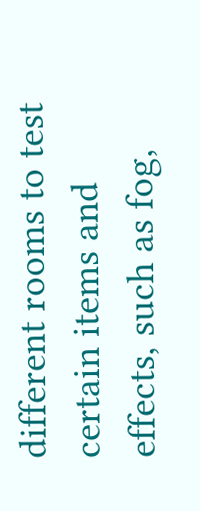different rooms to test certain items and effects, such as fog,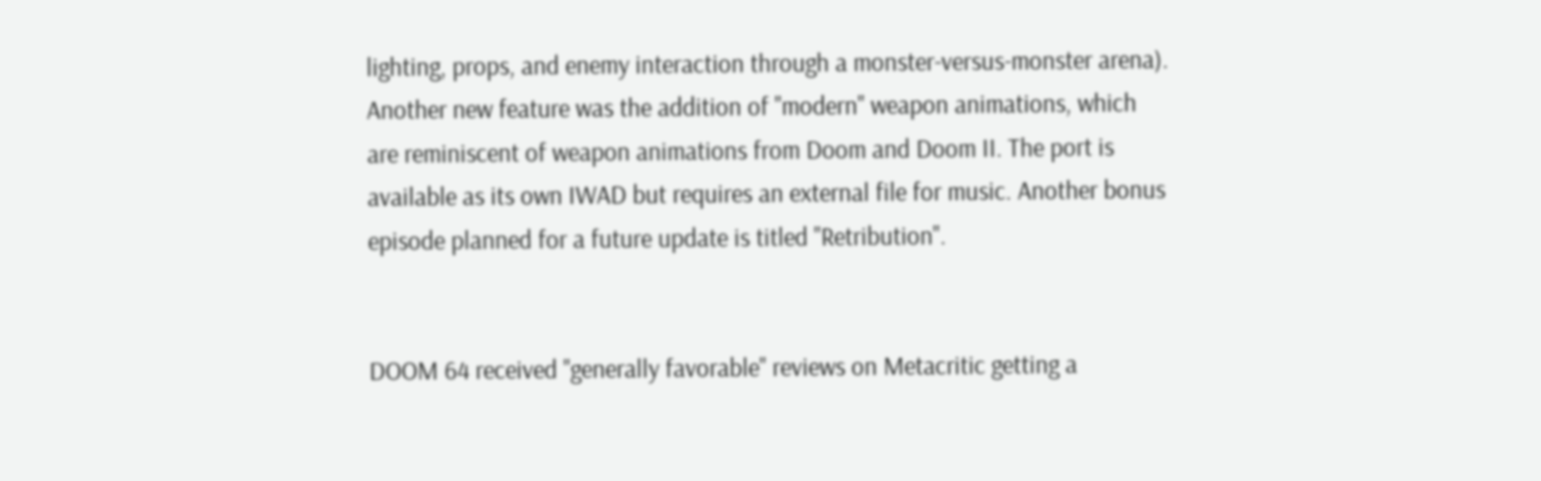lighting, props, and enemy interaction through a monster-versus-monster arena). Another new feature was the addition of "modern" weapon animations, which are reminiscent of weapon animations from Doom and Doom II. The port is available as its own IWAD but requires an external file for music. Another bonus episode planned for a future update is titled "Retribution".


DOOM 64 received "generally favorable" reviews on Metacritic getting a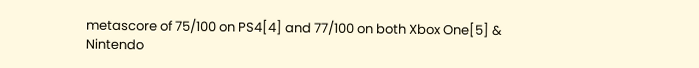metascore of 75/100 on PS4[4] and 77/100 on both Xbox One[5] & Nintendo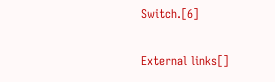Switch.[6]

External links[]